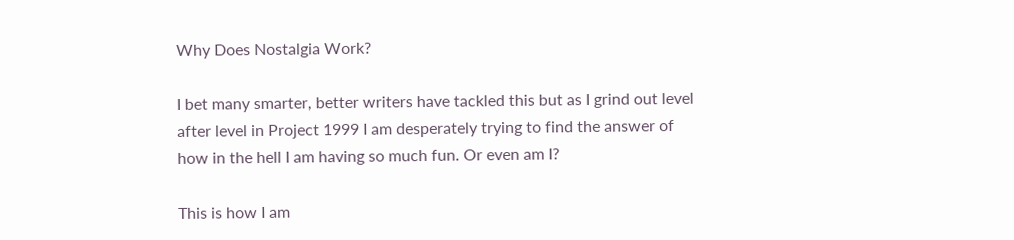Why Does Nostalgia Work?

I bet many smarter, better writers have tackled this but as I grind out level after level in Project 1999 I am desperately trying to find the answer of how in the hell I am having so much fun. Or even am I?

This is how I am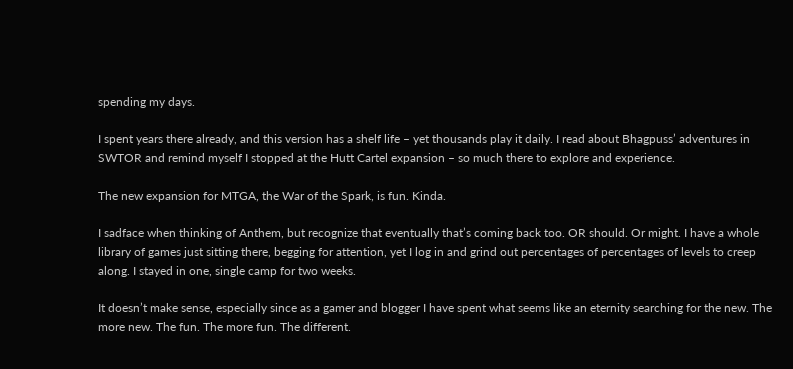spending my days.

I spent years there already, and this version has a shelf life – yet thousands play it daily. I read about Bhagpuss’ adventures in SWTOR and remind myself I stopped at the Hutt Cartel expansion – so much there to explore and experience.

The new expansion for MTGA, the War of the Spark, is fun. Kinda.

I sadface when thinking of Anthem, but recognize that eventually that’s coming back too. OR should. Or might. I have a whole library of games just sitting there, begging for attention, yet I log in and grind out percentages of percentages of levels to creep along. I stayed in one, single camp for two weeks.

It doesn’t make sense, especially since as a gamer and blogger I have spent what seems like an eternity searching for the new. The more new. The fun. The more fun. The different.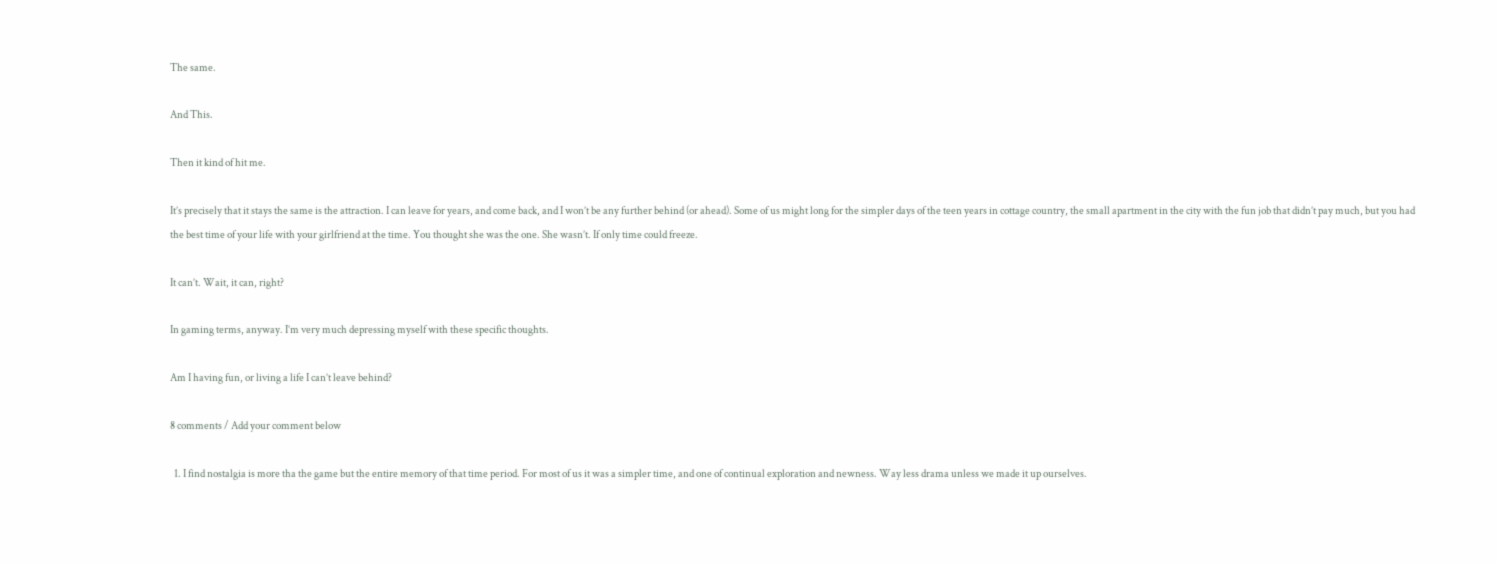The same.

And This.

Then it kind of hit me.

It’s precisely that it stays the same is the attraction. I can leave for years, and come back, and I won’t be any further behind (or ahead). Some of us might long for the simpler days of the teen years in cottage country, the small apartment in the city with the fun job that didn’t pay much, but you had the best time of your life with your girlfriend at the time. You thought she was the one. She wasn’t. If only time could freeze.

It can’t. Wait, it can, right?

In gaming terms, anyway. I’m very much depressing myself with these specific thoughts.

Am I having fun, or living a life I can’t leave behind?

8 comments / Add your comment below

  1. I find nostalgia is more tha the game but the entire memory of that time period. For most of us it was a simpler time, and one of continual exploration and newness. Way less drama unless we made it up ourselves.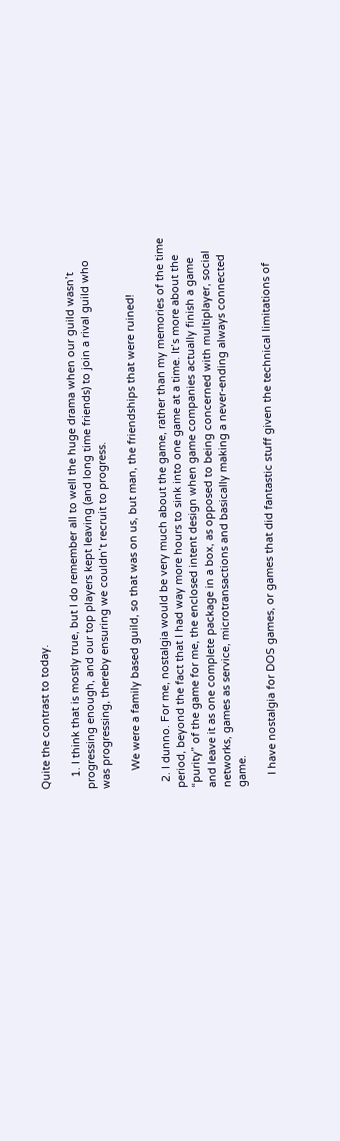Quite the contrast to today.

    1. I think that is mostly true, but I do remember all to well the huge drama when our guild wasn’t progressing enough, and our top players kept leaving (and long time friends) to join a rival guild who was progressing, thereby ensuring we couldn’t recruit to progress.

      We were a family based guild, so that was on us, but man, the friendships that were ruined!

  2. I dunno. For me, nostalgia would be very much about the game, rather than my memories of the time period, beyond the fact that I had way more hours to sink into one game at a time. It’s more about the “purity” of the game for me, the enclosed intent design when game companies actually finish a game and leave it as one complete package in a box, as opposed to being concerned with multiplayer, social networks, games as service, microtransactions and basically making a never-ending always connected game.

    I have nostalgia for DOS games, or games that did fantastic stuff given the technical limitations of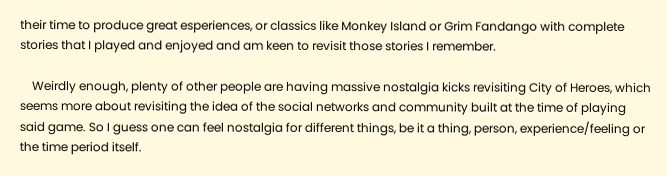their time to produce great esperiences, or classics like Monkey Island or Grim Fandango with complete stories that I played and enjoyed and am keen to revisit those stories I remember.

    Weirdly enough, plenty of other people are having massive nostalgia kicks revisiting City of Heroes, which seems more about revisiting the idea of the social networks and community built at the time of playing said game. So I guess one can feel nostalgia for different things, be it a thing, person, experience/feeling or the time period itself.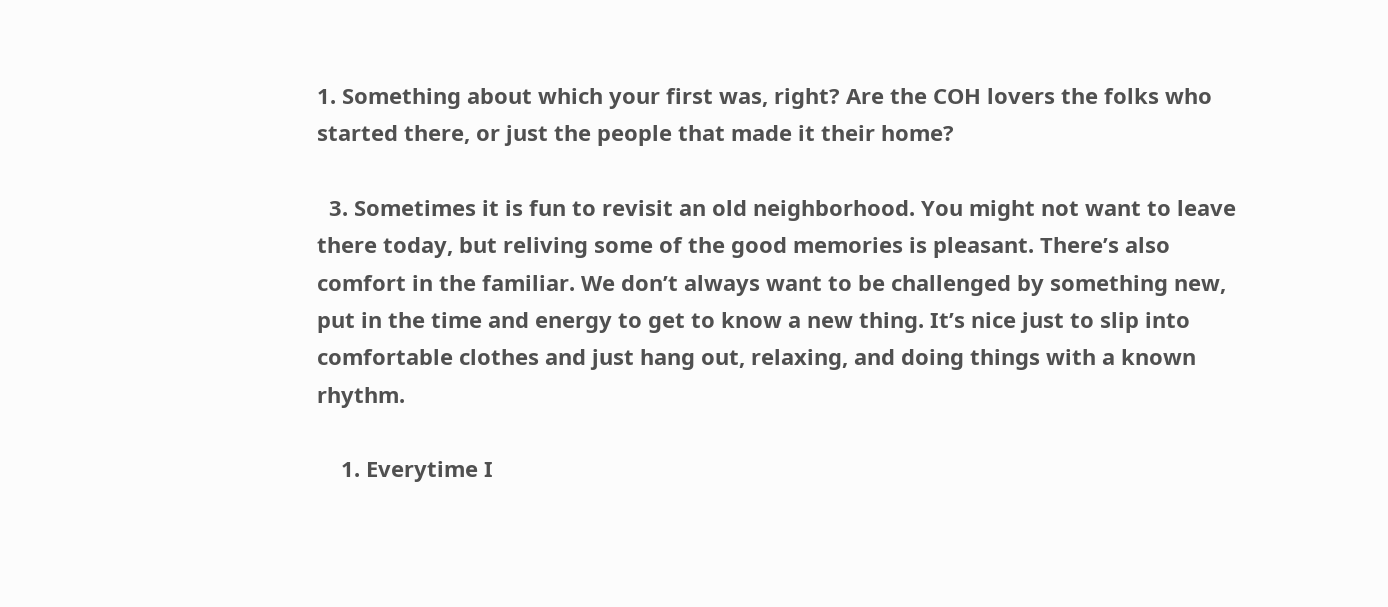1. Something about which your first was, right? Are the COH lovers the folks who started there, or just the people that made it their home?

  3. Sometimes it is fun to revisit an old neighborhood. You might not want to leave there today, but reliving some of the good memories is pleasant. There’s also comfort in the familiar. We don’t always want to be challenged by something new, put in the time and energy to get to know a new thing. It’s nice just to slip into comfortable clothes and just hang out, relaxing, and doing things with a known rhythm.

    1. Everytime I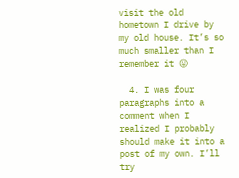visit the old hometown I drive by my old house. It’s so much smaller than I remember it 😛

  4. I was four paragraphs into a comment when I realized I probably should make it into a post of my own. I’ll try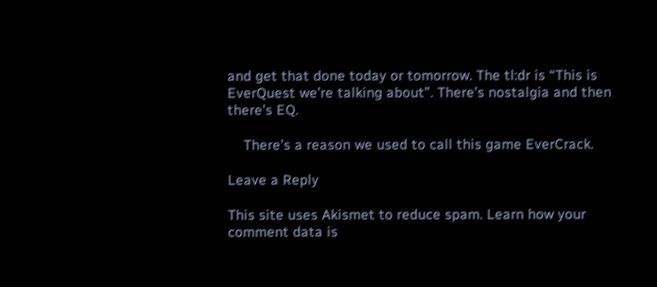and get that done today or tomorrow. The tl:dr is “This is EverQuest we’re talking about”. There’s nostalgia and then there’s EQ.

    There’s a reason we used to call this game EverCrack.

Leave a Reply

This site uses Akismet to reduce spam. Learn how your comment data is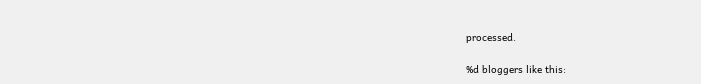processed.

%d bloggers like this: